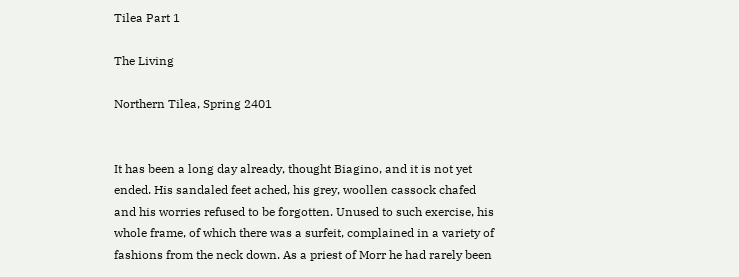Tilea Part 1

The Living

Northern Tilea, Spring 2401


It has been a long day already, thought Biagino, and it is not yet ended. His sandaled feet ached, his grey, woollen cassock chafed and his worries refused to be forgotten. Unused to such exercise, his whole frame, of which there was a surfeit, complained in a variety of fashions from the neck down. As a priest of Morr he had rarely been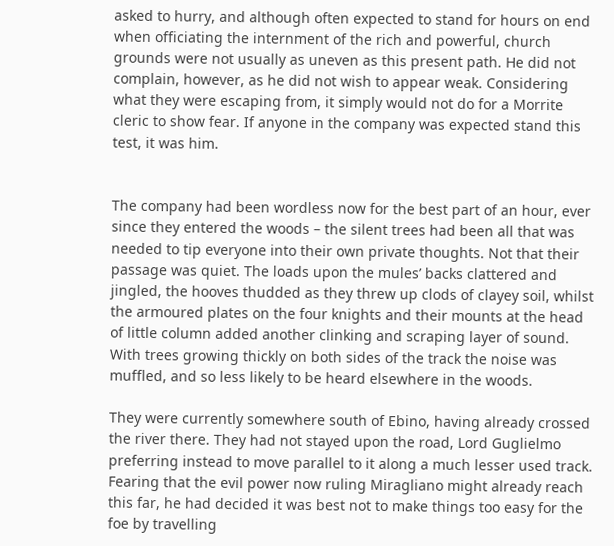asked to hurry, and although often expected to stand for hours on end when officiating the internment of the rich and powerful, church grounds were not usually as uneven as this present path. He did not complain, however, as he did not wish to appear weak. Considering what they were escaping from, it simply would not do for a Morrite cleric to show fear. If anyone in the company was expected stand this test, it was him.


The company had been wordless now for the best part of an hour, ever since they entered the woods – the silent trees had been all that was needed to tip everyone into their own private thoughts. Not that their passage was quiet. The loads upon the mules’ backs clattered and jingled, the hooves thudded as they threw up clods of clayey soil, whilst the armoured plates on the four knights and their mounts at the head of little column added another clinking and scraping layer of sound. With trees growing thickly on both sides of the track the noise was muffled, and so less likely to be heard elsewhere in the woods.

They were currently somewhere south of Ebino, having already crossed the river there. They had not stayed upon the road, Lord Guglielmo preferring instead to move parallel to it along a much lesser used track. Fearing that the evil power now ruling Miragliano might already reach this far, he had decided it was best not to make things too easy for the foe by travelling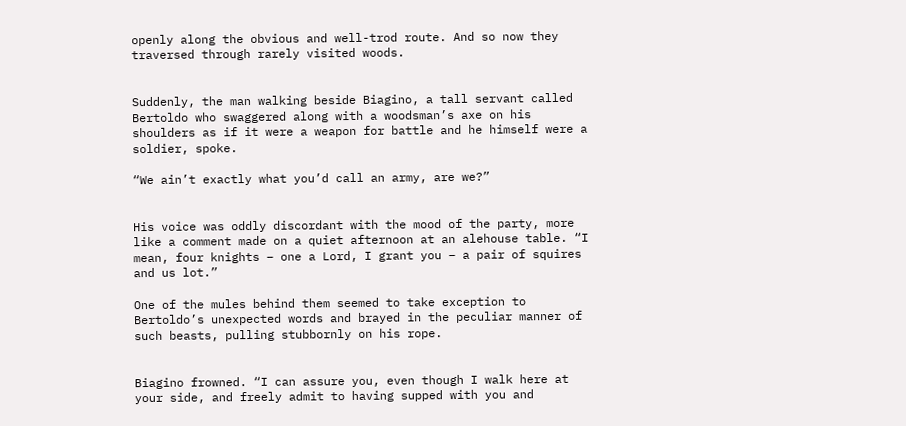openly along the obvious and well-trod route. And so now they traversed through rarely visited woods.


Suddenly, the man walking beside Biagino, a tall servant called Bertoldo who swaggered along with a woodsman’s axe on his shoulders as if it were a weapon for battle and he himself were a soldier, spoke.

“We ain’t exactly what you’d call an army, are we?”


His voice was oddly discordant with the mood of the party, more like a comment made on a quiet afternoon at an alehouse table. “I mean, four knights – one a Lord, I grant you – a pair of squires and us lot.”

One of the mules behind them seemed to take exception to Bertoldo’s unexpected words and brayed in the peculiar manner of such beasts, pulling stubbornly on his rope.


Biagino frowned. “I can assure you, even though I walk here at your side, and freely admit to having supped with you and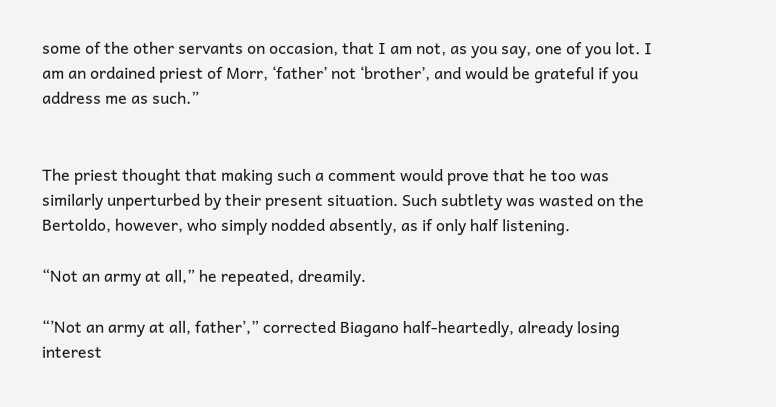some of the other servants on occasion, that I am not, as you say, one of you lot. I am an ordained priest of Morr, ‘father’ not ‘brother’, and would be grateful if you address me as such.”


The priest thought that making such a comment would prove that he too was similarly unperturbed by their present situation. Such subtlety was wasted on the Bertoldo, however, who simply nodded absently, as if only half listening.

“Not an army at all,” he repeated, dreamily.

“’Not an army at all, father’,” corrected Biagano half-heartedly, already losing interest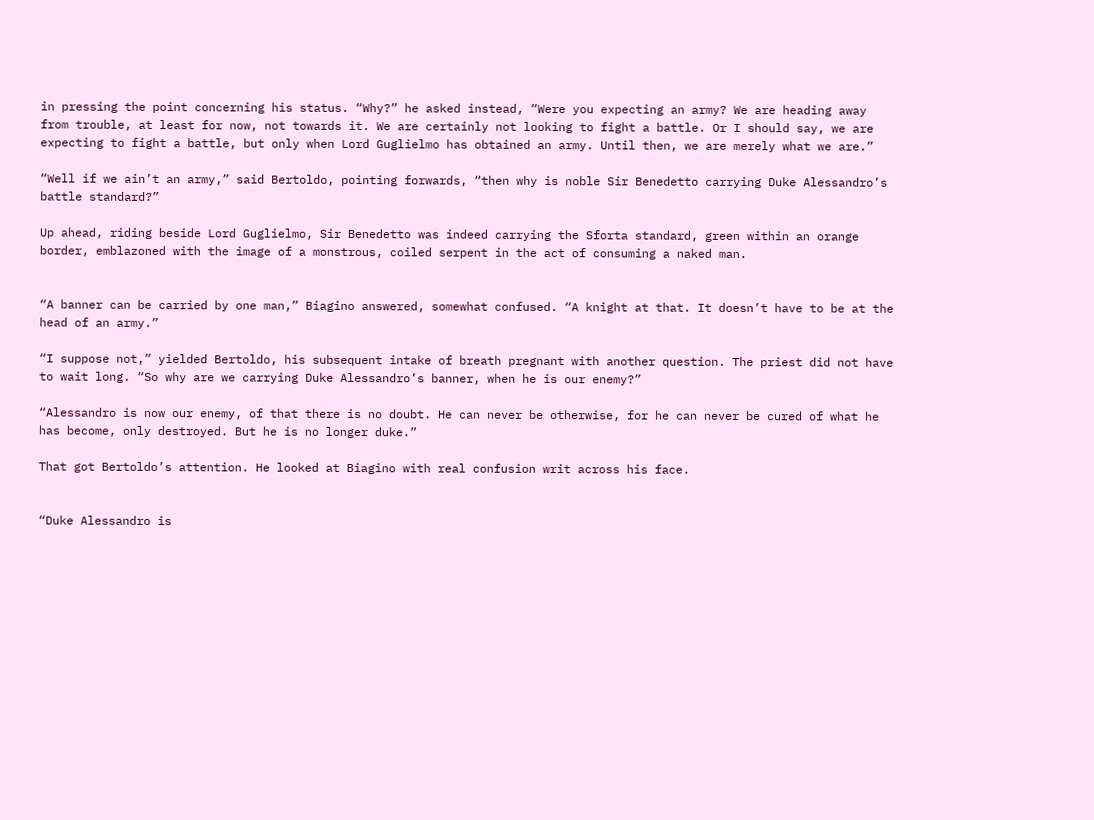in pressing the point concerning his status. “Why?” he asked instead, “Were you expecting an army? We are heading away from trouble, at least for now, not towards it. We are certainly not looking to fight a battle. Or I should say, we are expecting to fight a battle, but only when Lord Guglielmo has obtained an army. Until then, we are merely what we are.”

“Well if we ain’t an army,” said Bertoldo, pointing forwards, “then why is noble Sir Benedetto carrying Duke Alessandro’s battle standard?”

Up ahead, riding beside Lord Guglielmo, Sir Benedetto was indeed carrying the Sforta standard, green within an orange border, emblazoned with the image of a monstrous, coiled serpent in the act of consuming a naked man.


“A banner can be carried by one man,” Biagino answered, somewhat confused. “A knight at that. It doesn’t have to be at the head of an army.”

“I suppose not,” yielded Bertoldo, his subsequent intake of breath pregnant with another question. The priest did not have to wait long. “So why are we carrying Duke Alessandro’s banner, when he is our enemy?”

“Alessandro is now our enemy, of that there is no doubt. He can never be otherwise, for he can never be cured of what he has become, only destroyed. But he is no longer duke.”

That got Bertoldo’s attention. He looked at Biagino with real confusion writ across his face.


“Duke Alessandro is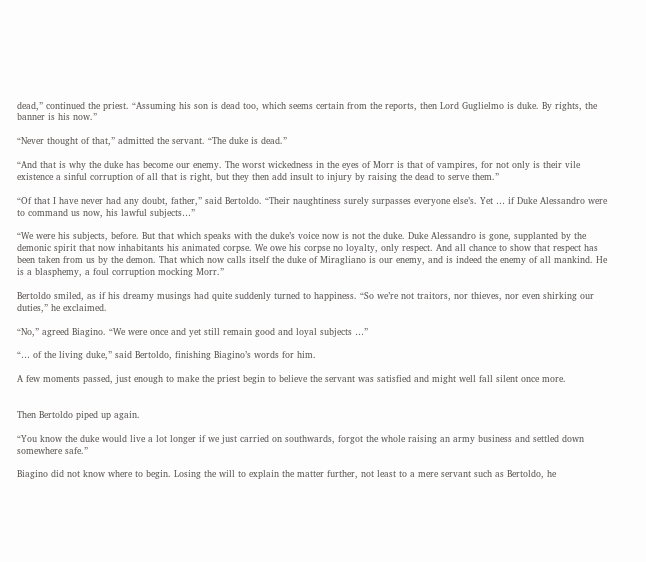dead,” continued the priest. “Assuming his son is dead too, which seems certain from the reports, then Lord Guglielmo is duke. By rights, the banner is his now.”

“Never thought of that,” admitted the servant. “The duke is dead.”

“And that is why the duke has become our enemy. The worst wickedness in the eyes of Morr is that of vampires, for not only is their vile existence a sinful corruption of all that is right, but they then add insult to injury by raising the dead to serve them.”

“Of that I have never had any doubt, father,” said Bertoldo. “Their naughtiness surely surpasses everyone else’s. Yet … if Duke Alessandro were to command us now, his lawful subjects…”

“We were his subjects, before. But that which speaks with the duke’s voice now is not the duke. Duke Alessandro is gone, supplanted by the demonic spirit that now inhabitants his animated corpse. We owe his corpse no loyalty, only respect. And all chance to show that respect has been taken from us by the demon. That which now calls itself the duke of Miragliano is our enemy, and is indeed the enemy of all mankind. He is a blasphemy, a foul corruption mocking Morr.”

Bertoldo smiled, as if his dreamy musings had quite suddenly turned to happiness. “So we’re not traitors, nor thieves, nor even shirking our duties,” he exclaimed.

“No,” agreed Biagino. “We were once and yet still remain good and loyal subjects …”

“… of the living duke,” said Bertoldo, finishing Biagino’s words for him.

A few moments passed, just enough to make the priest begin to believe the servant was satisfied and might well fall silent once more.


Then Bertoldo piped up again.

“You know the duke would live a lot longer if we just carried on southwards, forgot the whole raising an army business and settled down somewhere safe.”

Biagino did not know where to begin. Losing the will to explain the matter further, not least to a mere servant such as Bertoldo, he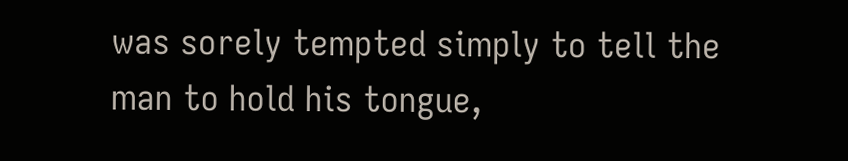was sorely tempted simply to tell the man to hold his tongue,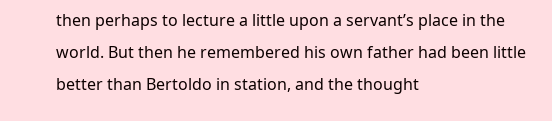then perhaps to lecture a little upon a servant’s place in the world. But then he remembered his own father had been little better than Bertoldo in station, and the thought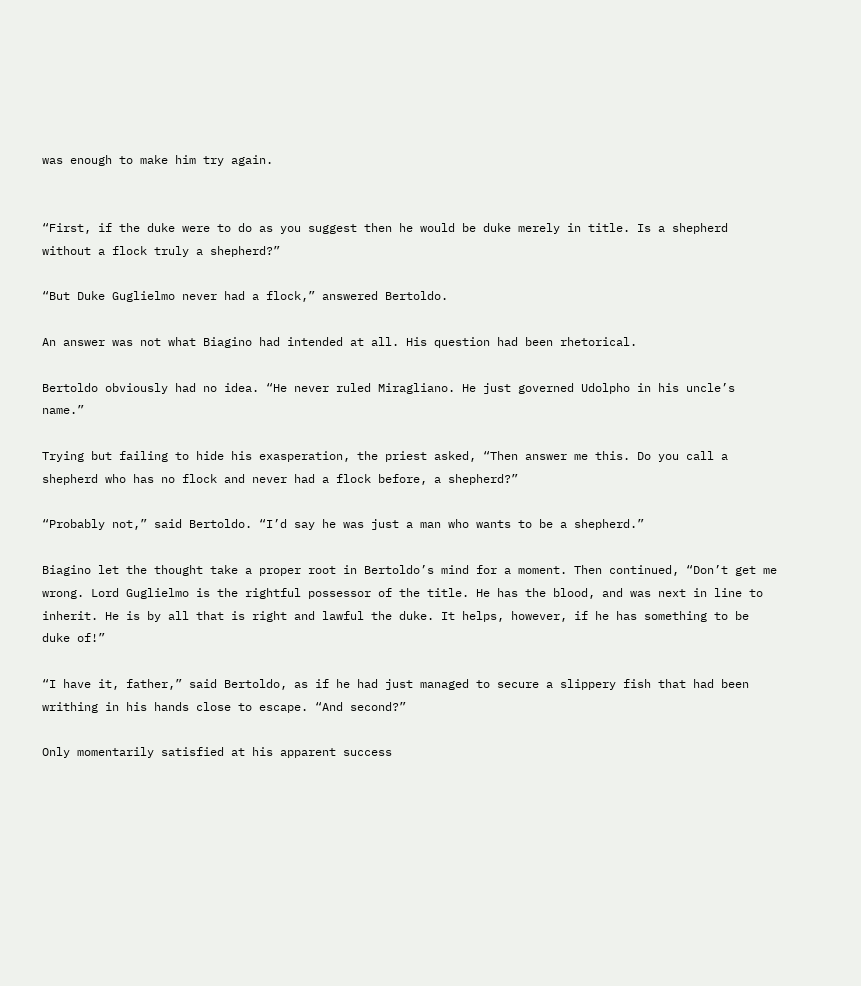was enough to make him try again.


“First, if the duke were to do as you suggest then he would be duke merely in title. Is a shepherd without a flock truly a shepherd?”

“But Duke Guglielmo never had a flock,” answered Bertoldo.

An answer was not what Biagino had intended at all. His question had been rhetorical.

Bertoldo obviously had no idea. “He never ruled Miragliano. He just governed Udolpho in his uncle’s name.”

Trying but failing to hide his exasperation, the priest asked, “Then answer me this. Do you call a shepherd who has no flock and never had a flock before, a shepherd?”

“Probably not,” said Bertoldo. “I’d say he was just a man who wants to be a shepherd.”

Biagino let the thought take a proper root in Bertoldo’s mind for a moment. Then continued, “Don’t get me wrong. Lord Guglielmo is the rightful possessor of the title. He has the blood, and was next in line to inherit. He is by all that is right and lawful the duke. It helps, however, if he has something to be duke of!”

“I have it, father,” said Bertoldo, as if he had just managed to secure a slippery fish that had been writhing in his hands close to escape. “And second?”

Only momentarily satisfied at his apparent success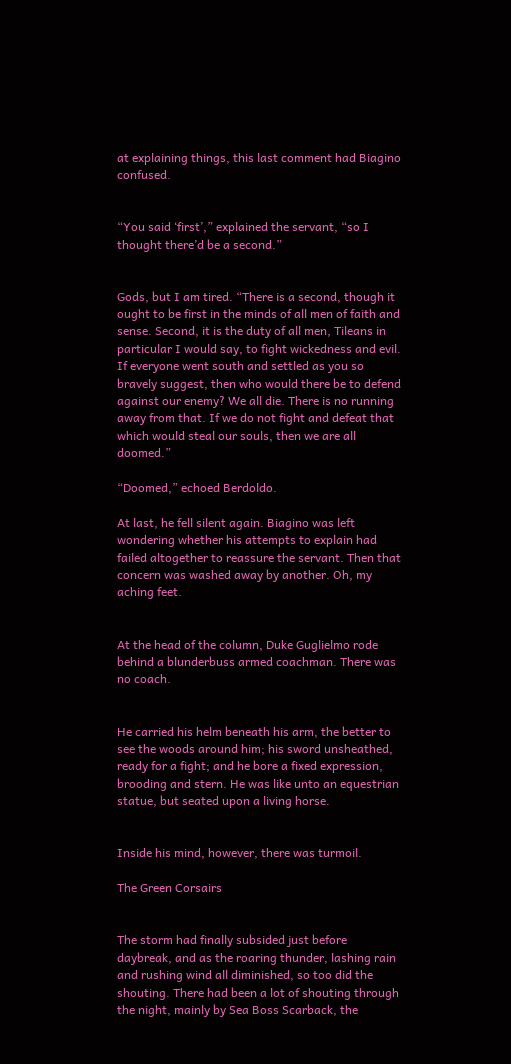at explaining things, this last comment had Biagino confused.


“You said ‘first’,” explained the servant, “so I thought there’d be a second.”


Gods, but I am tired. “There is a second, though it ought to be first in the minds of all men of faith and sense. Second, it is the duty of all men, Tileans in particular I would say, to fight wickedness and evil. If everyone went south and settled as you so bravely suggest, then who would there be to defend against our enemy? We all die. There is no running away from that. If we do not fight and defeat that which would steal our souls, then we are all doomed.”

“Doomed,” echoed Berdoldo.

At last, he fell silent again. Biagino was left wondering whether his attempts to explain had failed altogether to reassure the servant. Then that concern was washed away by another. Oh, my aching feet.


At the head of the column, Duke Guglielmo rode behind a blunderbuss armed coachman. There was no coach.


He carried his helm beneath his arm, the better to see the woods around him; his sword unsheathed, ready for a fight; and he bore a fixed expression, brooding and stern. He was like unto an equestrian statue, but seated upon a living horse.


Inside his mind, however, there was turmoil.

The Green Corsairs


The storm had finally subsided just before daybreak, and as the roaring thunder, lashing rain and rushing wind all diminished, so too did the shouting. There had been a lot of shouting through the night, mainly by Sea Boss Scarback, the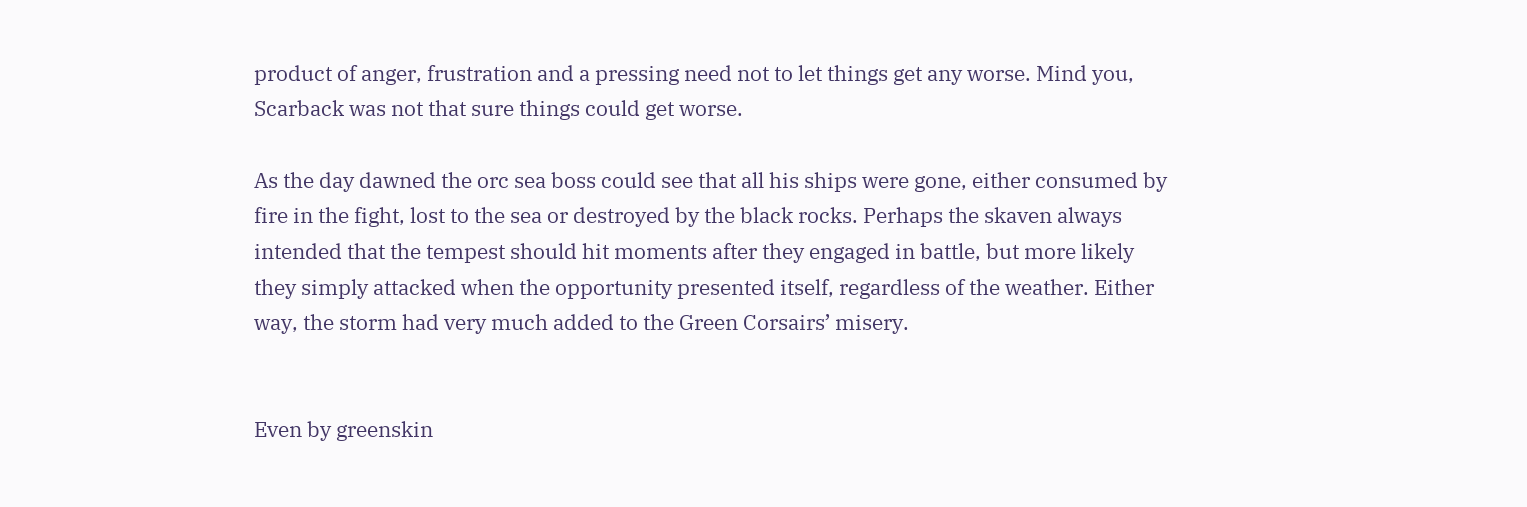product of anger, frustration and a pressing need not to let things get any worse. Mind you, Scarback was not that sure things could get worse.

As the day dawned the orc sea boss could see that all his ships were gone, either consumed by fire in the fight, lost to the sea or destroyed by the black rocks. Perhaps the skaven always intended that the tempest should hit moments after they engaged in battle, but more likely they simply attacked when the opportunity presented itself, regardless of the weather. Either way, the storm had very much added to the Green Corsairs’ misery.


Even by greenskin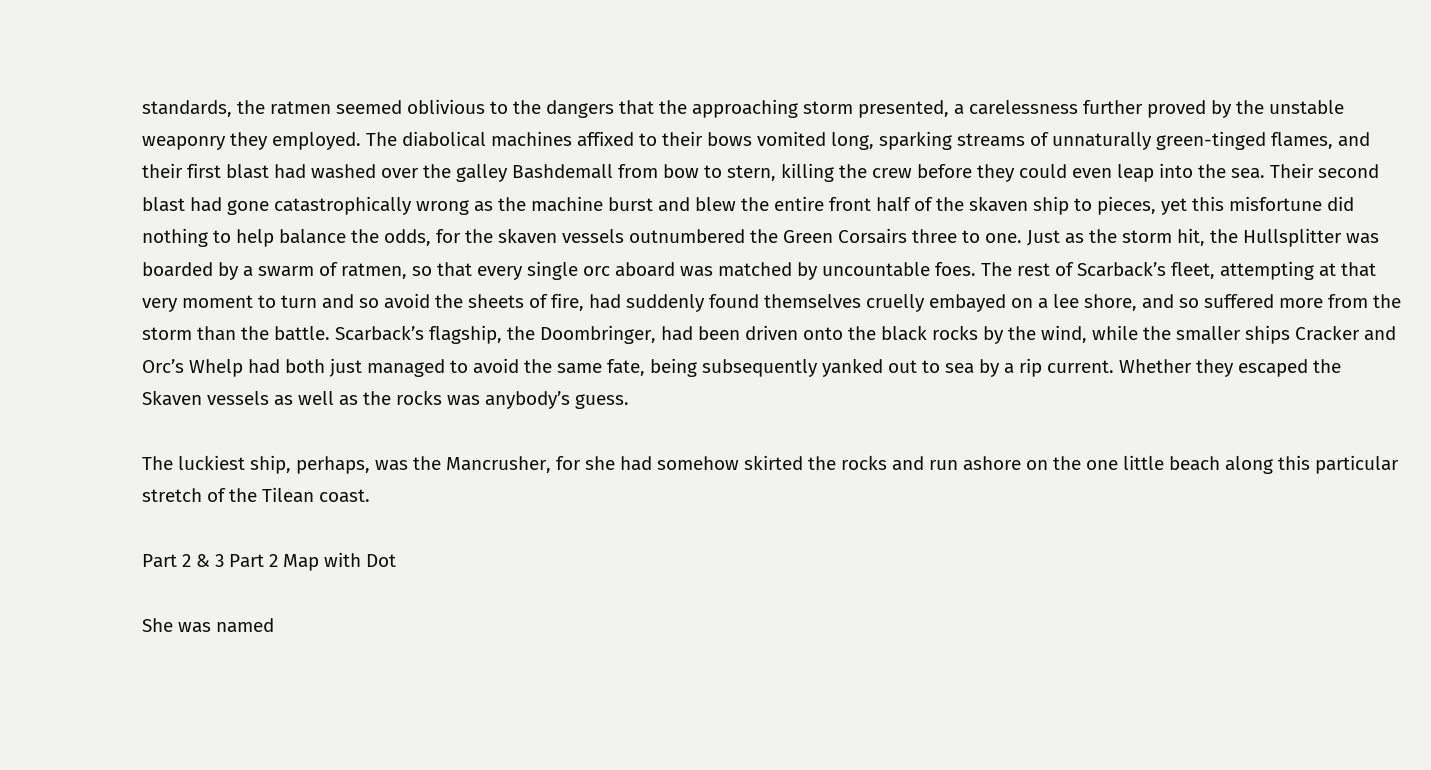standards, the ratmen seemed oblivious to the dangers that the approaching storm presented, a carelessness further proved by the unstable weaponry they employed. The diabolical machines affixed to their bows vomited long, sparking streams of unnaturally green-tinged flames, and their first blast had washed over the galley Bashdemall from bow to stern, killing the crew before they could even leap into the sea. Their second blast had gone catastrophically wrong as the machine burst and blew the entire front half of the skaven ship to pieces, yet this misfortune did nothing to help balance the odds, for the skaven vessels outnumbered the Green Corsairs three to one. Just as the storm hit, the Hullsplitter was boarded by a swarm of ratmen, so that every single orc aboard was matched by uncountable foes. The rest of Scarback’s fleet, attempting at that very moment to turn and so avoid the sheets of fire, had suddenly found themselves cruelly embayed on a lee shore, and so suffered more from the storm than the battle. Scarback’s flagship, the Doombringer, had been driven onto the black rocks by the wind, while the smaller ships Cracker and Orc’s Whelp had both just managed to avoid the same fate, being subsequently yanked out to sea by a rip current. Whether they escaped the Skaven vessels as well as the rocks was anybody’s guess.

The luckiest ship, perhaps, was the Mancrusher, for she had somehow skirted the rocks and run ashore on the one little beach along this particular stretch of the Tilean coast.

Part 2 & 3 Part 2 Map with Dot

She was named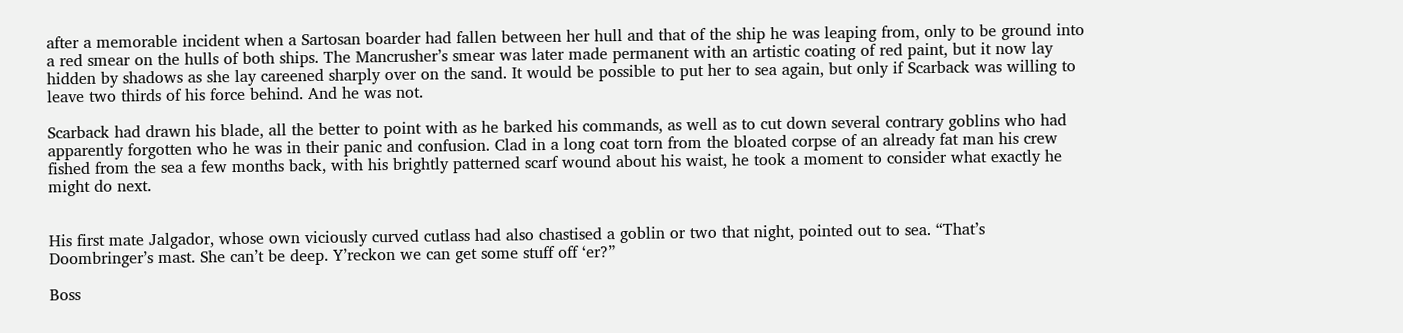after a memorable incident when a Sartosan boarder had fallen between her hull and that of the ship he was leaping from, only to be ground into a red smear on the hulls of both ships. The Mancrusher’s smear was later made permanent with an artistic coating of red paint, but it now lay hidden by shadows as she lay careened sharply over on the sand. It would be possible to put her to sea again, but only if Scarback was willing to leave two thirds of his force behind. And he was not.

Scarback had drawn his blade, all the better to point with as he barked his commands, as well as to cut down several contrary goblins who had apparently forgotten who he was in their panic and confusion. Clad in a long coat torn from the bloated corpse of an already fat man his crew fished from the sea a few months back, with his brightly patterned scarf wound about his waist, he took a moment to consider what exactly he might do next.


His first mate Jalgador, whose own viciously curved cutlass had also chastised a goblin or two that night, pointed out to sea. “That’s Doombringer’s mast. She can’t be deep. Y’reckon we can get some stuff off ‘er?”

Boss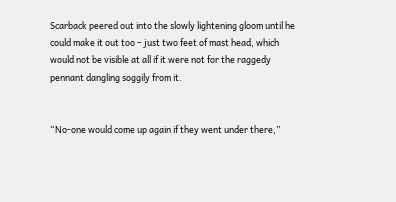Scarback peered out into the slowly lightening gloom until he could make it out too – just two feet of mast head, which would not be visible at all if it were not for the raggedy pennant dangling soggily from it.


“No-one would come up again if they went under there,”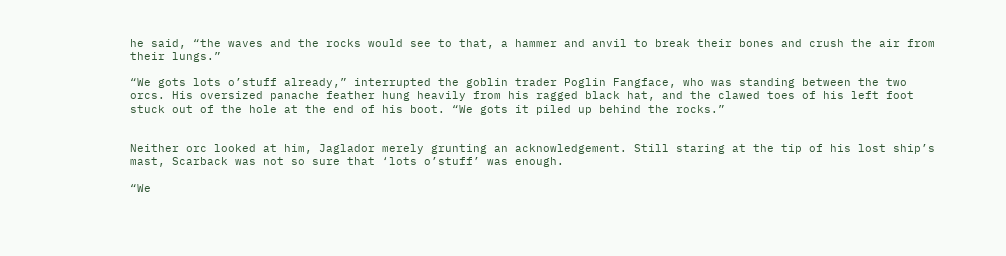he said, “the waves and the rocks would see to that, a hammer and anvil to break their bones and crush the air from their lungs.”

“We gots lots o’stuff already,” interrupted the goblin trader Poglin Fangface, who was standing between the two orcs. His oversized panache feather hung heavily from his ragged black hat, and the clawed toes of his left foot stuck out of the hole at the end of his boot. “We gots it piled up behind the rocks.”


Neither orc looked at him, Jaglador merely grunting an acknowledgement. Still staring at the tip of his lost ship’s mast, Scarback was not so sure that ‘lots o’stuff’ was enough.

“We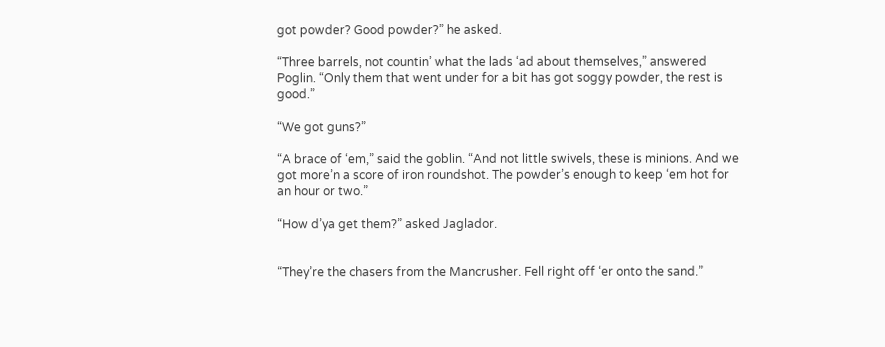got powder? Good powder?” he asked.

“Three barrels, not countin’ what the lads ‘ad about themselves,” answered Poglin. “Only them that went under for a bit has got soggy powder, the rest is good.”

“We got guns?”

“A brace of ‘em,” said the goblin. “And not little swivels, these is minions. And we got more’n a score of iron roundshot. The powder’s enough to keep ‘em hot for an hour or two.”

“How d’ya get them?” asked Jaglador.


“They’re the chasers from the Mancrusher. Fell right off ‘er onto the sand.”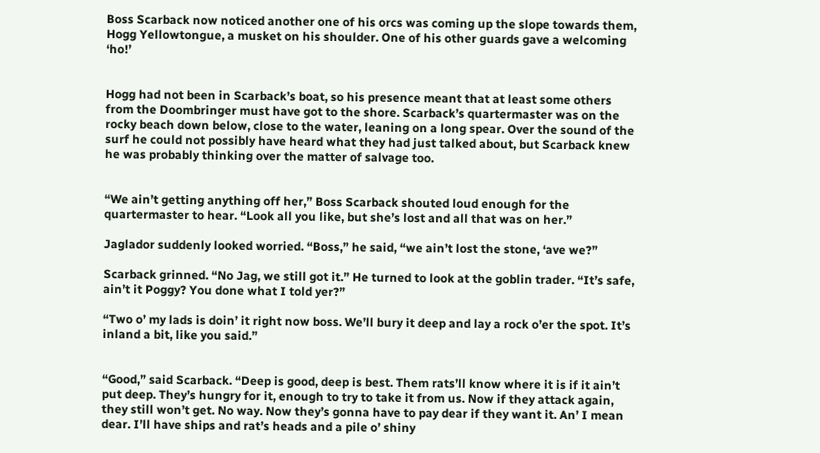Boss Scarback now noticed another one of his orcs was coming up the slope towards them, Hogg Yellowtongue, a musket on his shoulder. One of his other guards gave a welcoming ‘ho!’


Hogg had not been in Scarback’s boat, so his presence meant that at least some others from the Doombringer must have got to the shore. Scarback’s quartermaster was on the rocky beach down below, close to the water, leaning on a long spear. Over the sound of the surf he could not possibly have heard what they had just talked about, but Scarback knew he was probably thinking over the matter of salvage too.


“We ain’t getting anything off her,” Boss Scarback shouted loud enough for the quartermaster to hear. “Look all you like, but she’s lost and all that was on her.”

Jaglador suddenly looked worried. “Boss,” he said, “we ain’t lost the stone, ‘ave we?”

Scarback grinned. “No Jag, we still got it.” He turned to look at the goblin trader. “It’s safe, ain’t it Poggy? You done what I told yer?”

“Two o’ my lads is doin’ it right now boss. We’ll bury it deep and lay a rock o’er the spot. It’s inland a bit, like you said.”


“Good,” said Scarback. “Deep is good, deep is best. Them rats’ll know where it is if it ain’t put deep. They’s hungry for it, enough to try to take it from us. Now if they attack again, they still won’t get. No way. Now they’s gonna have to pay dear if they want it. An’ I mean dear. I’ll have ships and rat’s heads and a pile o’ shiny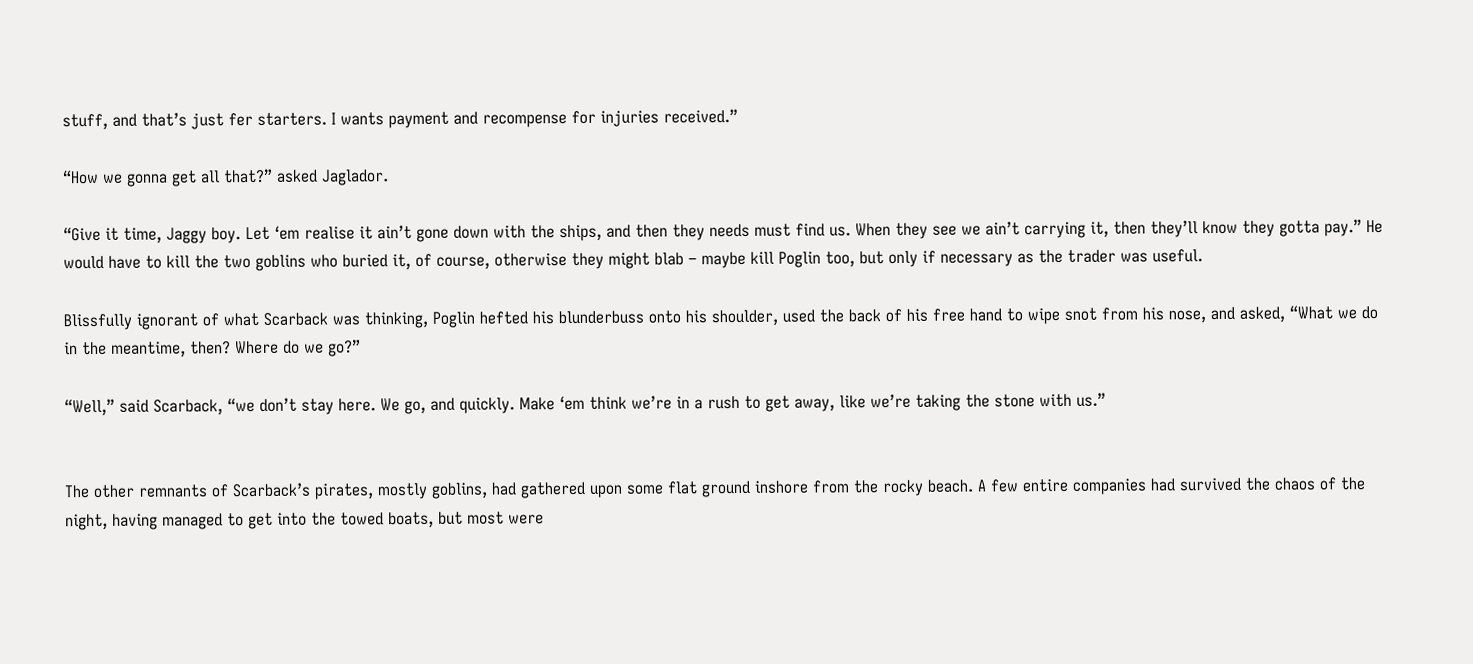stuff, and that’s just fer starters. I wants payment and recompense for injuries received.”

“How we gonna get all that?” asked Jaglador.

“Give it time, Jaggy boy. Let ‘em realise it ain’t gone down with the ships, and then they needs must find us. When they see we ain’t carrying it, then they’ll know they gotta pay.” He would have to kill the two goblins who buried it, of course, otherwise they might blab – maybe kill Poglin too, but only if necessary as the trader was useful.

Blissfully ignorant of what Scarback was thinking, Poglin hefted his blunderbuss onto his shoulder, used the back of his free hand to wipe snot from his nose, and asked, “What we do in the meantime, then? Where do we go?”

“Well,” said Scarback, “we don’t stay here. We go, and quickly. Make ‘em think we’re in a rush to get away, like we’re taking the stone with us.”


The other remnants of Scarback’s pirates, mostly goblins, had gathered upon some flat ground inshore from the rocky beach. A few entire companies had survived the chaos of the night, having managed to get into the towed boats, but most were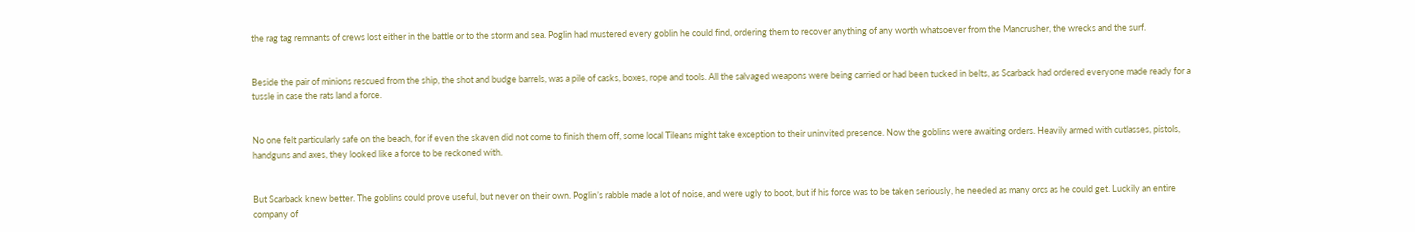the rag tag remnants of crews lost either in the battle or to the storm and sea. Poglin had mustered every goblin he could find, ordering them to recover anything of any worth whatsoever from the Mancrusher, the wrecks and the surf.


Beside the pair of minions rescued from the ship, the shot and budge barrels, was a pile of casks, boxes, rope and tools. All the salvaged weapons were being carried or had been tucked in belts, as Scarback had ordered everyone made ready for a tussle in case the rats land a force.


No one felt particularly safe on the beach, for if even the skaven did not come to finish them off, some local Tileans might take exception to their uninvited presence. Now the goblins were awaiting orders. Heavily armed with cutlasses, pistols, handguns and axes, they looked like a force to be reckoned with.


But Scarback knew better. The goblins could prove useful, but never on their own. Poglin’s rabble made a lot of noise, and were ugly to boot, but if his force was to be taken seriously, he needed as many orcs as he could get. Luckily an entire company of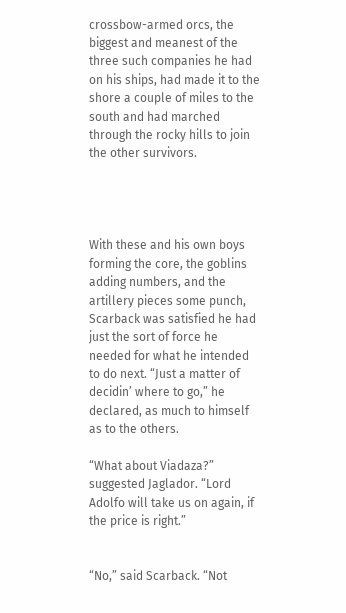crossbow-armed orcs, the biggest and meanest of the three such companies he had on his ships, had made it to the shore a couple of miles to the south and had marched through the rocky hills to join the other survivors.




With these and his own boys forming the core, the goblins adding numbers, and the artillery pieces some punch, Scarback was satisfied he had just the sort of force he needed for what he intended to do next. “Just a matter of decidin’ where to go,” he declared, as much to himself as to the others.

“What about Viadaza?” suggested Jaglador. “Lord Adolfo will take us on again, if the price is right.”


“No,” said Scarback. “Not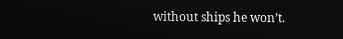without ships he won’t.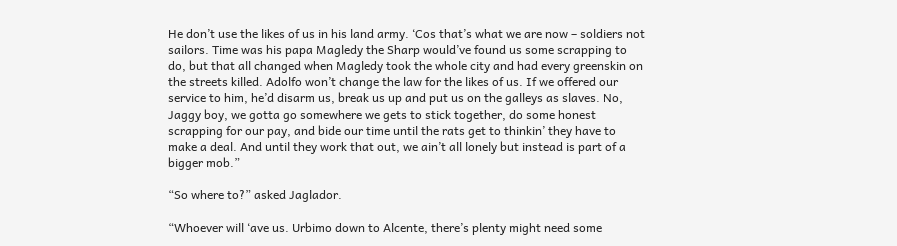He don’t use the likes of us in his land army. ‘Cos that’s what we are now – soldiers not sailors. Time was his papa Magledy the Sharp would’ve found us some scrapping to do, but that all changed when Magledy took the whole city and had every greenskin on the streets killed. Adolfo won’t change the law for the likes of us. If we offered our service to him, he’d disarm us, break us up and put us on the galleys as slaves. No, Jaggy boy, we gotta go somewhere we gets to stick together, do some honest scrapping for our pay, and bide our time until the rats get to thinkin’ they have to make a deal. And until they work that out, we ain’t all lonely but instead is part of a bigger mob.”

“So where to?” asked Jaglador.

“Whoever will ‘ave us. Urbimo down to Alcente, there’s plenty might need some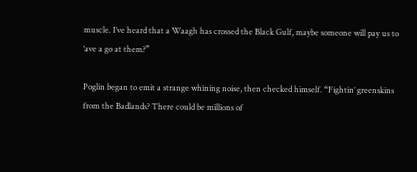muscle. I’ve heard that a Waagh has crossed the Black Gulf, maybe someone will pay us to ‘ave a go at them?”

Poglin began to emit a strange whining noise, then checked himself. “Fightin’ greenskins from the Badlands? There could be millions of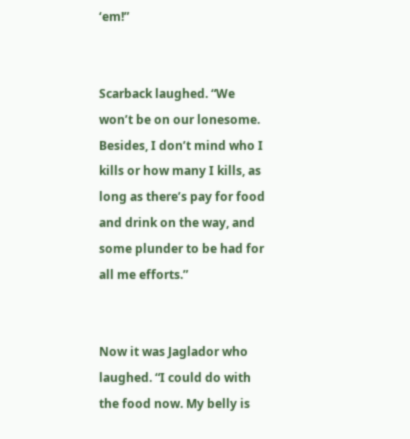‘em!”


Scarback laughed. “We won’t be on our lonesome. Besides, I don’t mind who I kills or how many I kills, as long as there’s pay for food and drink on the way, and some plunder to be had for all me efforts.”


Now it was Jaglador who laughed. “I could do with the food now. My belly is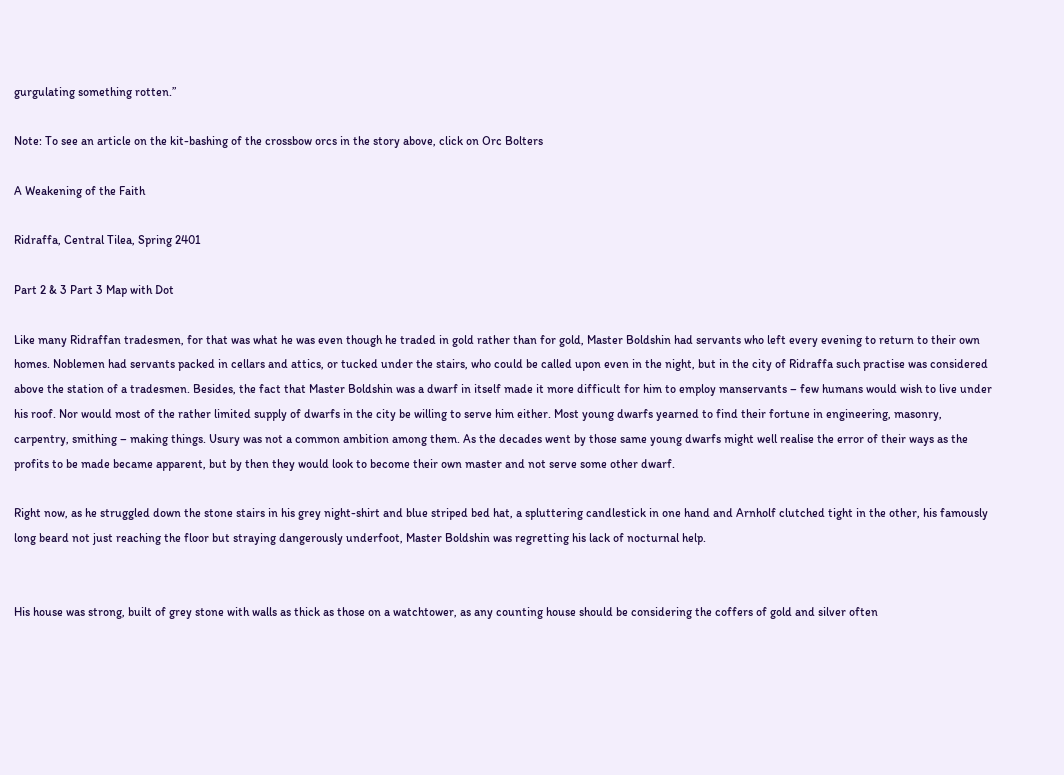gurgulating something rotten.”

Note: To see an article on the kit-bashing of the crossbow orcs in the story above, click on Orc Bolters

A Weakening of the Faith

Ridraffa, Central Tilea, Spring 2401

Part 2 & 3 Part 3 Map with Dot

Like many Ridraffan tradesmen, for that was what he was even though he traded in gold rather than for gold, Master Boldshin had servants who left every evening to return to their own homes. Noblemen had servants packed in cellars and attics, or tucked under the stairs, who could be called upon even in the night, but in the city of Ridraffa such practise was considered above the station of a tradesmen. Besides, the fact that Master Boldshin was a dwarf in itself made it more difficult for him to employ manservants – few humans would wish to live under his roof. Nor would most of the rather limited supply of dwarfs in the city be willing to serve him either. Most young dwarfs yearned to find their fortune in engineering, masonry, carpentry, smithing – making things. Usury was not a common ambition among them. As the decades went by those same young dwarfs might well realise the error of their ways as the profits to be made became apparent, but by then they would look to become their own master and not serve some other dwarf.

Right now, as he struggled down the stone stairs in his grey night-shirt and blue striped bed hat, a spluttering candlestick in one hand and Arnholf clutched tight in the other, his famously long beard not just reaching the floor but straying dangerously underfoot, Master Boldshin was regretting his lack of nocturnal help.


His house was strong, built of grey stone with walls as thick as those on a watchtower, as any counting house should be considering the coffers of gold and silver often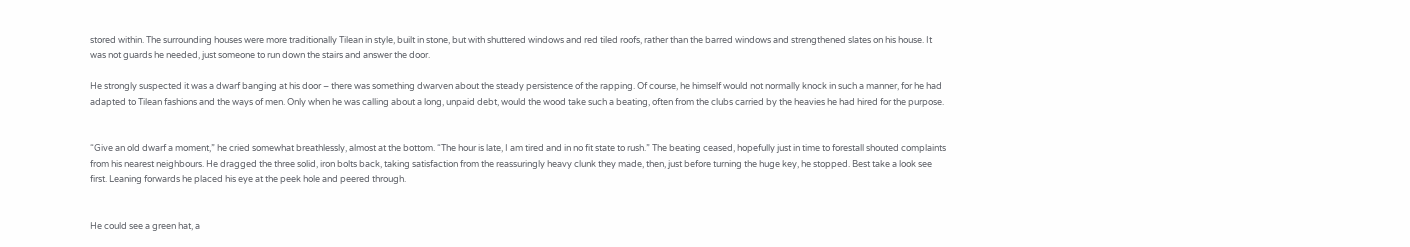stored within. The surrounding houses were more traditionally Tilean in style, built in stone, but with shuttered windows and red tiled roofs, rather than the barred windows and strengthened slates on his house. It was not guards he needed, just someone to run down the stairs and answer the door.

He strongly suspected it was a dwarf banging at his door – there was something dwarven about the steady persistence of the rapping. Of course, he himself would not normally knock in such a manner, for he had adapted to Tilean fashions and the ways of men. Only when he was calling about a long, unpaid debt, would the wood take such a beating, often from the clubs carried by the heavies he had hired for the purpose.


“Give an old dwarf a moment,” he cried somewhat breathlessly, almost at the bottom. “The hour is late, I am tired and in no fit state to rush.” The beating ceased, hopefully just in time to forestall shouted complaints from his nearest neighbours. He dragged the three solid, iron bolts back, taking satisfaction from the reassuringly heavy clunk they made, then, just before turning the huge key, he stopped. Best take a look see first. Leaning forwards he placed his eye at the peek hole and peered through.


He could see a green hat, a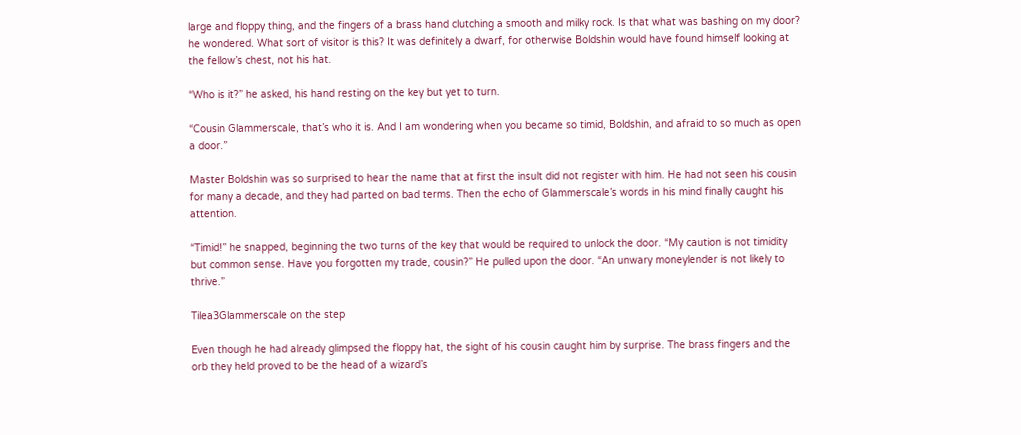large and floppy thing, and the fingers of a brass hand clutching a smooth and milky rock. Is that what was bashing on my door? he wondered. What sort of visitor is this? It was definitely a dwarf, for otherwise Boldshin would have found himself looking at the fellow’s chest, not his hat.

“Who is it?” he asked, his hand resting on the key but yet to turn.

“Cousin Glammerscale, that’s who it is. And I am wondering when you became so timid, Boldshin, and afraid to so much as open a door.”

Master Boldshin was so surprised to hear the name that at first the insult did not register with him. He had not seen his cousin for many a decade, and they had parted on bad terms. Then the echo of Glammerscale’s words in his mind finally caught his attention.

“Timid!” he snapped, beginning the two turns of the key that would be required to unlock the door. “My caution is not timidity but common sense. Have you forgotten my trade, cousin?” He pulled upon the door. “An unwary moneylender is not likely to thrive.”

Tilea3Glammerscale on the step

Even though he had already glimpsed the floppy hat, the sight of his cousin caught him by surprise. The brass fingers and the orb they held proved to be the head of a wizard’s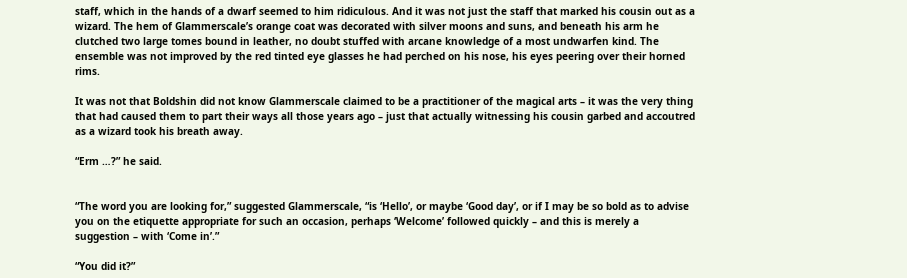staff, which in the hands of a dwarf seemed to him ridiculous. And it was not just the staff that marked his cousin out as a wizard. The hem of Glammerscale’s orange coat was decorated with silver moons and suns, and beneath his arm he clutched two large tomes bound in leather, no doubt stuffed with arcane knowledge of a most undwarfen kind. The ensemble was not improved by the red tinted eye glasses he had perched on his nose, his eyes peering over their horned rims.

It was not that Boldshin did not know Glammerscale claimed to be a practitioner of the magical arts – it was the very thing that had caused them to part their ways all those years ago – just that actually witnessing his cousin garbed and accoutred as a wizard took his breath away.

“Erm …?” he said.


“The word you are looking for,” suggested Glammerscale, “is ‘Hello’, or maybe ‘Good day’, or if I may be so bold as to advise you on the etiquette appropriate for such an occasion, perhaps ‘Welcome’ followed quickly – and this is merely a suggestion – with ‘Come in’.”

“You did it?”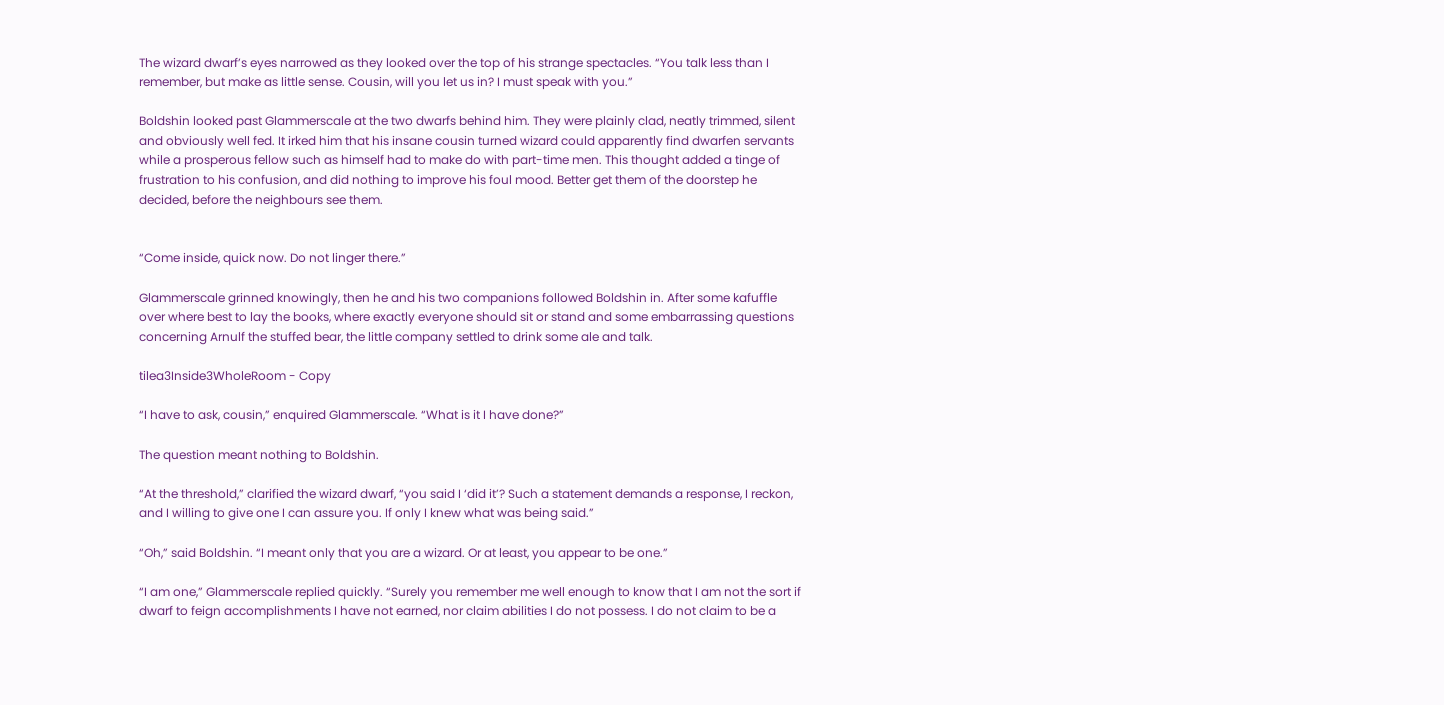The wizard dwarf’s eyes narrowed as they looked over the top of his strange spectacles. “You talk less than I remember, but make as little sense. Cousin, will you let us in? I must speak with you.”

Boldshin looked past Glammerscale at the two dwarfs behind him. They were plainly clad, neatly trimmed, silent and obviously well fed. It irked him that his insane cousin turned wizard could apparently find dwarfen servants while a prosperous fellow such as himself had to make do with part-time men. This thought added a tinge of frustration to his confusion, and did nothing to improve his foul mood. Better get them of the doorstep he decided, before the neighbours see them.


“Come inside, quick now. Do not linger there.”

Glammerscale grinned knowingly, then he and his two companions followed Boldshin in. After some kafuffle over where best to lay the books, where exactly everyone should sit or stand and some embarrassing questions concerning Arnulf the stuffed bear, the little company settled to drink some ale and talk.

tilea3Inside3WholeRoom - Copy

“I have to ask, cousin,” enquired Glammerscale. “What is it I have done?”

The question meant nothing to Boldshin.

“At the threshold,” clarified the wizard dwarf, “you said I ‘did it’? Such a statement demands a response, I reckon, and I willing to give one I can assure you. If only I knew what was being said.”

“Oh,” said Boldshin. “I meant only that you are a wizard. Or at least, you appear to be one.”

“I am one,” Glammerscale replied quickly. “Surely you remember me well enough to know that I am not the sort if dwarf to feign accomplishments I have not earned, nor claim abilities I do not possess. I do not claim to be a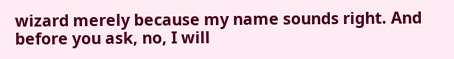wizard merely because my name sounds right. And before you ask, no, I will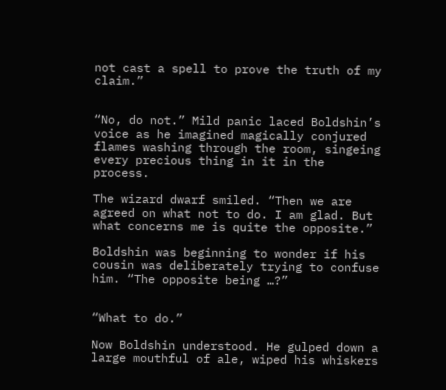not cast a spell to prove the truth of my claim.”


“No, do not.” Mild panic laced Boldshin’s voice as he imagined magically conjured flames washing through the room, singeing every precious thing in it in the process.

The wizard dwarf smiled. “Then we are agreed on what not to do. I am glad. But what concerns me is quite the opposite.”

Boldshin was beginning to wonder if his cousin was deliberately trying to confuse him. “The opposite being …?”


“What to do.”

Now Boldshin understood. He gulped down a large mouthful of ale, wiped his whiskers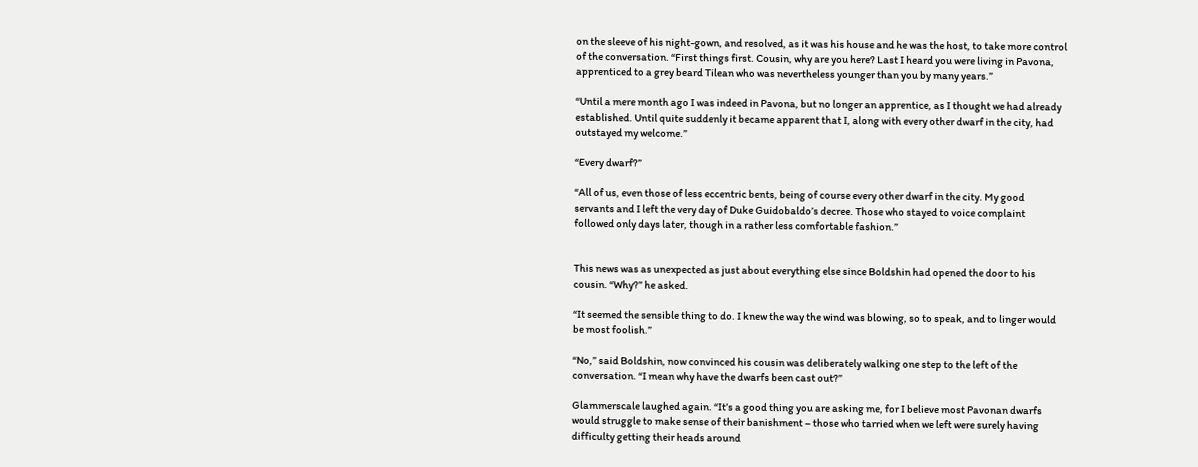on the sleeve of his night-gown, and resolved, as it was his house and he was the host, to take more control of the conversation. “First things first. Cousin, why are you here? Last I heard you were living in Pavona, apprenticed to a grey beard Tilean who was nevertheless younger than you by many years.”

“Until a mere month ago I was indeed in Pavona, but no longer an apprentice, as I thought we had already established. Until quite suddenly it became apparent that I, along with every other dwarf in the city, had outstayed my welcome.”

“Every dwarf?”

“All of us, even those of less eccentric bents, being of course every other dwarf in the city. My good servants and I left the very day of Duke Guidobaldo’s decree. Those who stayed to voice complaint followed only days later, though in a rather less comfortable fashion.”


This news was as unexpected as just about everything else since Boldshin had opened the door to his cousin. “Why?” he asked.

“It seemed the sensible thing to do. I knew the way the wind was blowing, so to speak, and to linger would be most foolish.”

“No,” said Boldshin, now convinced his cousin was deliberately walking one step to the left of the conversation. “I mean why have the dwarfs been cast out?”

Glammerscale laughed again. “It’s a good thing you are asking me, for I believe most Pavonan dwarfs would struggle to make sense of their banishment – those who tarried when we left were surely having difficulty getting their heads around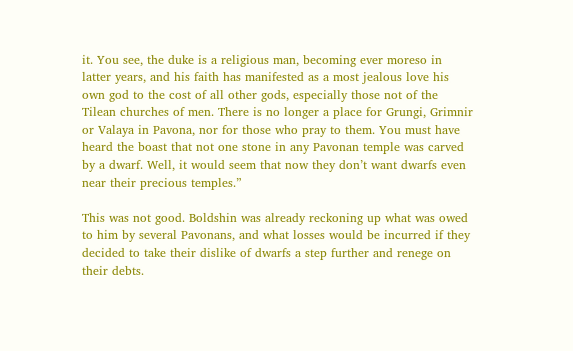it. You see, the duke is a religious man, becoming ever moreso in latter years, and his faith has manifested as a most jealous love his own god to the cost of all other gods, especially those not of the Tilean churches of men. There is no longer a place for Grungi, Grimnir or Valaya in Pavona, nor for those who pray to them. You must have heard the boast that not one stone in any Pavonan temple was carved by a dwarf. Well, it would seem that now they don’t want dwarfs even near their precious temples.”

This was not good. Boldshin was already reckoning up what was owed to him by several Pavonans, and what losses would be incurred if they decided to take their dislike of dwarfs a step further and renege on their debts.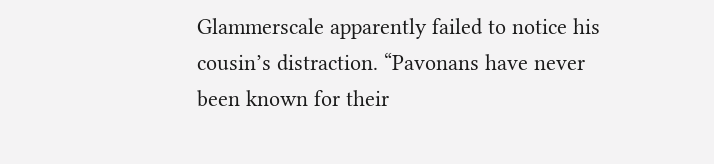Glammerscale apparently failed to notice his cousin’s distraction. “Pavonans have never been known for their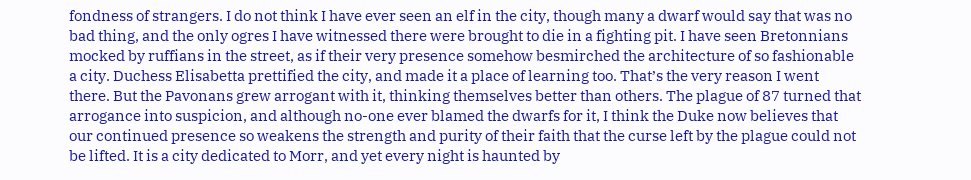fondness of strangers. I do not think I have ever seen an elf in the city, though many a dwarf would say that was no bad thing, and the only ogres I have witnessed there were brought to die in a fighting pit. I have seen Bretonnians mocked by ruffians in the street, as if their very presence somehow besmirched the architecture of so fashionable a city. Duchess Elisabetta prettified the city, and made it a place of learning too. That’s the very reason I went there. But the Pavonans grew arrogant with it, thinking themselves better than others. The plague of 87 turned that arrogance into suspicion, and although no-one ever blamed the dwarfs for it, I think the Duke now believes that our continued presence so weakens the strength and purity of their faith that the curse left by the plague could not be lifted. It is a city dedicated to Morr, and yet every night is haunted by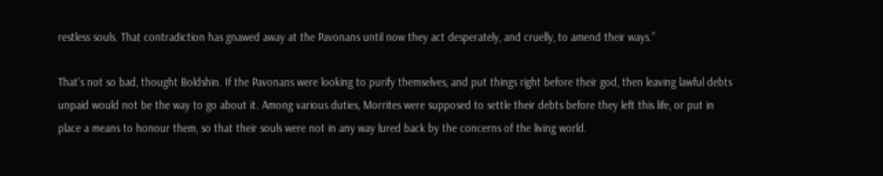restless souls. That contradiction has gnawed away at the Pavonans until now they act desperately, and cruelly, to amend their ways.”

That’s not so bad, thought Boldshin. If the Pavonans were looking to purify themselves, and put things right before their god, then leaving lawful debts unpaid would not be the way to go about it. Among various duties, Morrites were supposed to settle their debts before they left this life, or put in place a means to honour them, so that their souls were not in any way lured back by the concerns of the living world.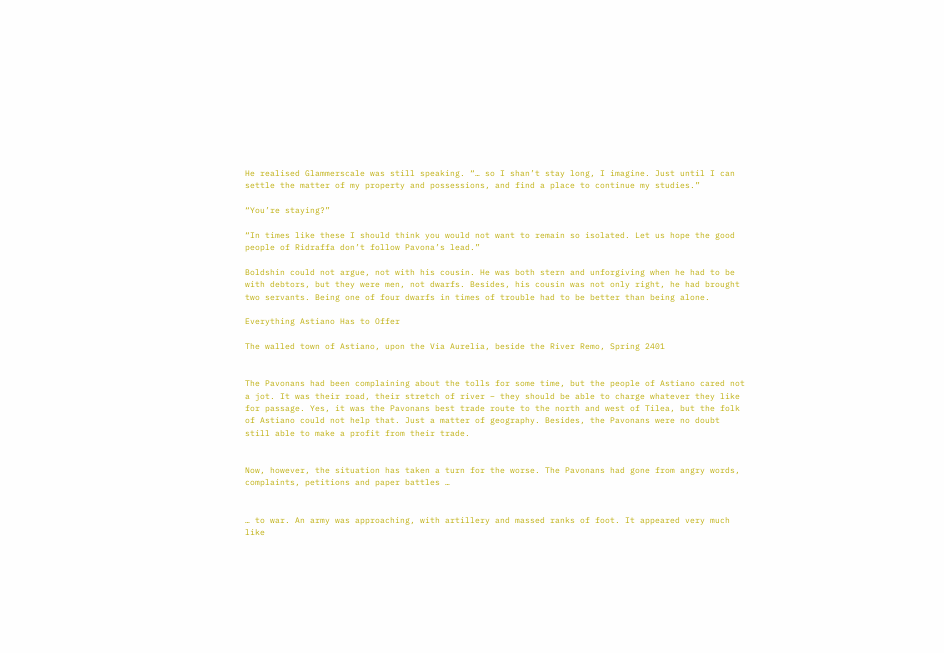He realised Glammerscale was still speaking. “… so I shan’t stay long, I imagine. Just until I can settle the matter of my property and possessions, and find a place to continue my studies.”

“You’re staying?”

“In times like these I should think you would not want to remain so isolated. Let us hope the good people of Ridraffa don’t follow Pavona’s lead.”

Boldshin could not argue, not with his cousin. He was both stern and unforgiving when he had to be with debtors, but they were men, not dwarfs. Besides, his cousin was not only right, he had brought two servants. Being one of four dwarfs in times of trouble had to be better than being alone.

Everything Astiano Has to Offer

The walled town of Astiano, upon the Via Aurelia, beside the River Remo, Spring 2401


The Pavonans had been complaining about the tolls for some time, but the people of Astiano cared not a jot. It was their road, their stretch of river – they should be able to charge whatever they like for passage. Yes, it was the Pavonans best trade route to the north and west of Tilea, but the folk of Astiano could not help that. Just a matter of geography. Besides, the Pavonans were no doubt still able to make a profit from their trade.


Now, however, the situation has taken a turn for the worse. The Pavonans had gone from angry words, complaints, petitions and paper battles …


… to war. An army was approaching, with artillery and massed ranks of foot. It appeared very much like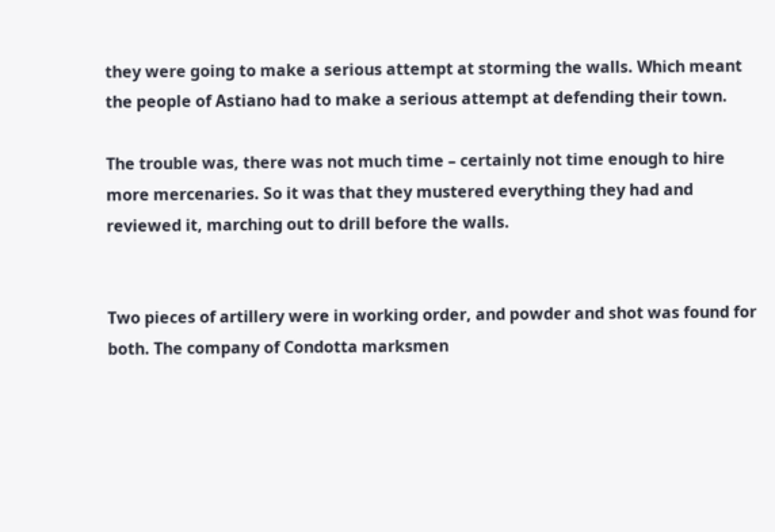they were going to make a serious attempt at storming the walls. Which meant the people of Astiano had to make a serious attempt at defending their town.

The trouble was, there was not much time – certainly not time enough to hire more mercenaries. So it was that they mustered everything they had and reviewed it, marching out to drill before the walls.


Two pieces of artillery were in working order, and powder and shot was found for both. The company of Condotta marksmen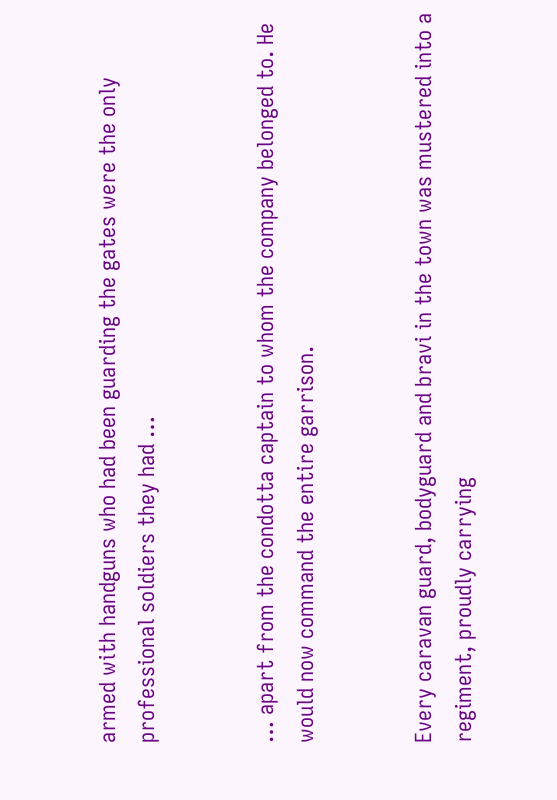armed with handguns who had been guarding the gates were the only professional soldiers they had …


… apart from the condotta captain to whom the company belonged to. He would now command the entire garrison.


Every caravan guard, bodyguard and bravi in the town was mustered into a regiment, proudly carrying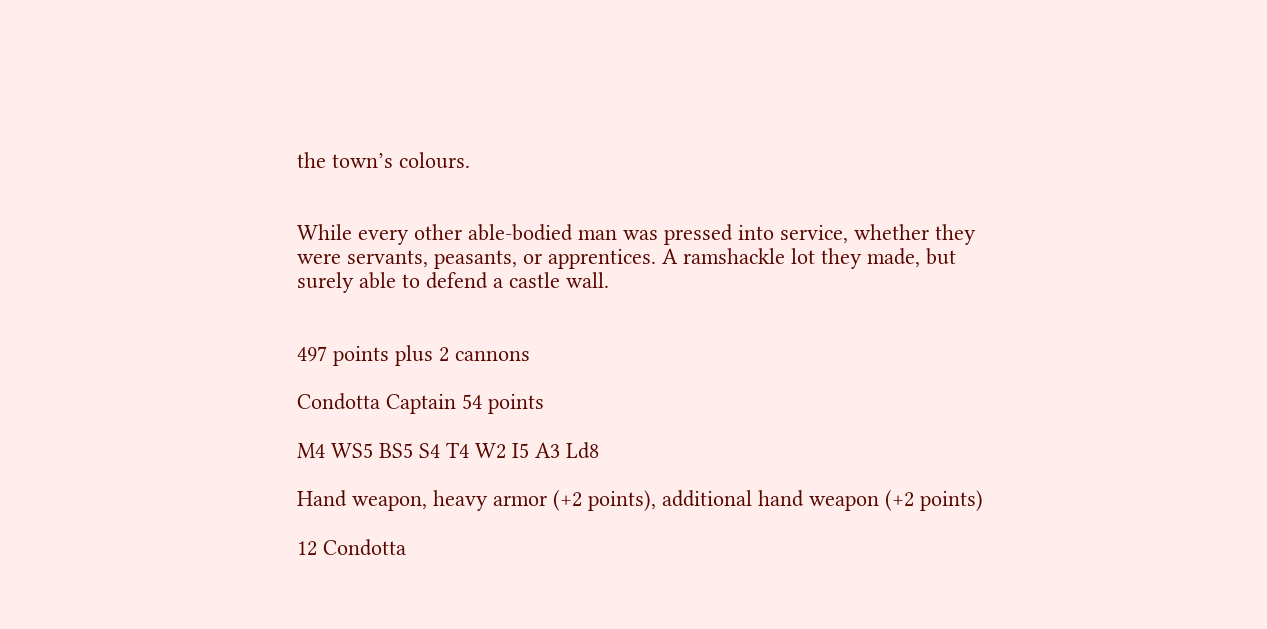the town’s colours.


While every other able-bodied man was pressed into service, whether they were servants, peasants, or apprentices. A ramshackle lot they made, but surely able to defend a castle wall.


497 points plus 2 cannons

Condotta Captain 54 points

M4 WS5 BS5 S4 T4 W2 I5 A3 Ld8

Hand weapon, heavy armor (+2 points), additional hand weapon (+2 points)

12 Condotta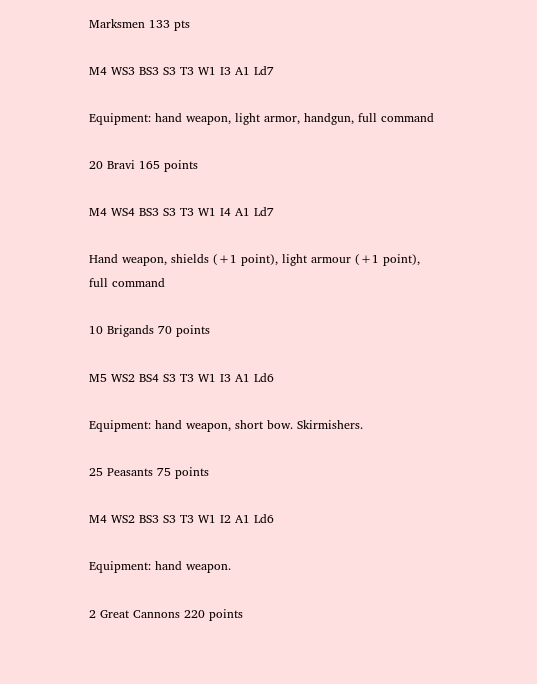Marksmen 133 pts

M4 WS3 BS3 S3 T3 W1 I3 A1 Ld7

Equipment: hand weapon, light armor, handgun, full command

20 Bravi 165 points

M4 WS4 BS3 S3 T3 W1 I4 A1 Ld7

Hand weapon, shields (+1 point), light armour (+1 point), full command

10 Brigands 70 points

M5 WS2 BS4 S3 T3 W1 I3 A1 Ld6

Equipment: hand weapon, short bow. Skirmishers.

25 Peasants 75 points

M4 WS2 BS3 S3 T3 W1 I2 A1 Ld6

Equipment: hand weapon.

2 Great Cannons 220 points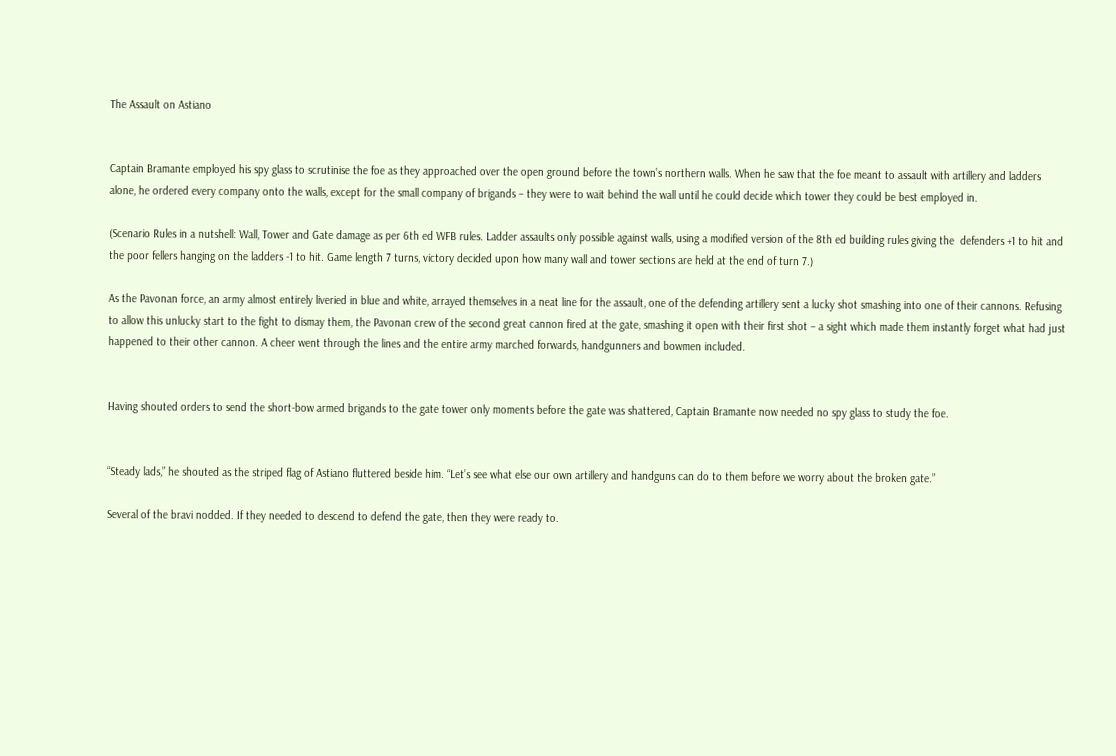The Assault on Astiano


Captain Bramante employed his spy glass to scrutinise the foe as they approached over the open ground before the town’s northern walls. When he saw that the foe meant to assault with artillery and ladders alone, he ordered every company onto the walls, except for the small company of brigands – they were to wait behind the wall until he could decide which tower they could be best employed in.

(Scenario Rules in a nutshell: Wall, Tower and Gate damage as per 6th ed WFB rules. Ladder assaults only possible against walls, using a modified version of the 8th ed building rules giving the  defenders +1 to hit and the poor fellers hanging on the ladders -1 to hit. Game length 7 turns, victory decided upon how many wall and tower sections are held at the end of turn 7.)

As the Pavonan force, an army almost entirely liveried in blue and white, arrayed themselves in a neat line for the assault, one of the defending artillery sent a lucky shot smashing into one of their cannons. Refusing to allow this unlucky start to the fight to dismay them, the Pavonan crew of the second great cannon fired at the gate, smashing it open with their first shot – a sight which made them instantly forget what had just happened to their other cannon. A cheer went through the lines and the entire army marched forwards, handgunners and bowmen included.


Having shouted orders to send the short-bow armed brigands to the gate tower only moments before the gate was shattered, Captain Bramante now needed no spy glass to study the foe.


“Steady lads,” he shouted as the striped flag of Astiano fluttered beside him. “Let’s see what else our own artillery and handguns can do to them before we worry about the broken gate.”

Several of the bravi nodded. If they needed to descend to defend the gate, then they were ready to.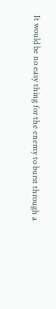It would be no easy thing for the enemy to burst through a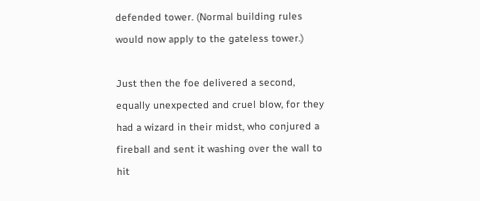defended tower. (Normal building rules would now apply to the gateless tower.)

Just then the foe delivered a second, equally unexpected and cruel blow, for they had a wizard in their midst, who conjured a fireball and sent it washing over the wall to hit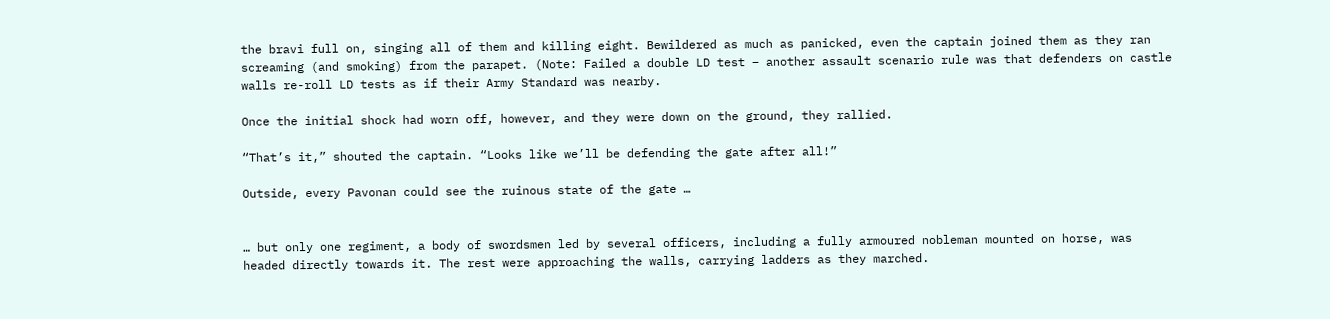the bravi full on, singing all of them and killing eight. Bewildered as much as panicked, even the captain joined them as they ran screaming (and smoking) from the parapet. (Note: Failed a double LD test – another assault scenario rule was that defenders on castle walls re-roll LD tests as if their Army Standard was nearby.

Once the initial shock had worn off, however, and they were down on the ground, they rallied.

“That’s it,” shouted the captain. “Looks like we’ll be defending the gate after all!”

Outside, every Pavonan could see the ruinous state of the gate …


… but only one regiment, a body of swordsmen led by several officers, including a fully armoured nobleman mounted on horse, was headed directly towards it. The rest were approaching the walls, carrying ladders as they marched.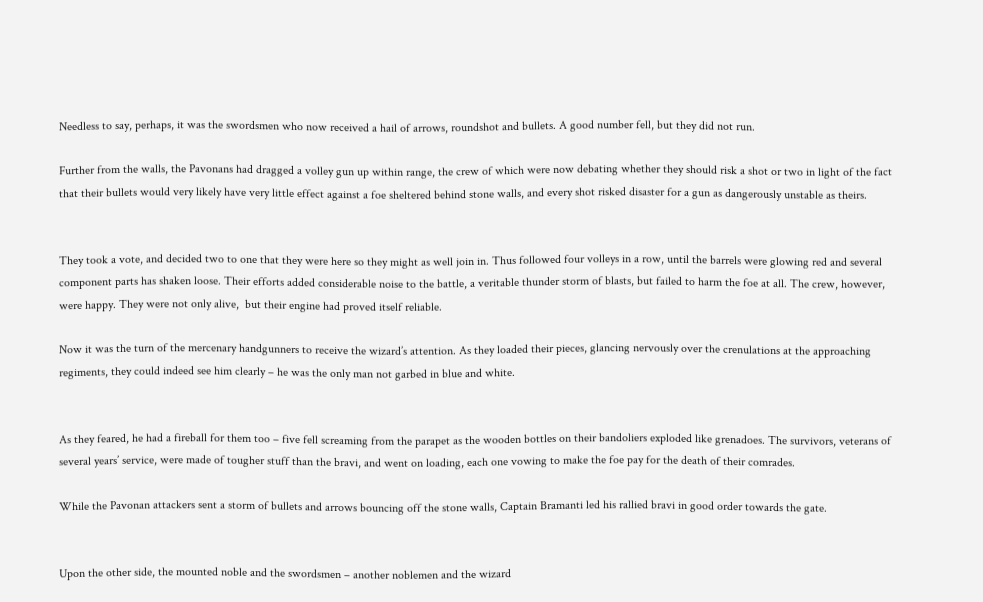Needless to say, perhaps, it was the swordsmen who now received a hail of arrows, roundshot and bullets. A good number fell, but they did not run.

Further from the walls, the Pavonans had dragged a volley gun up within range, the crew of which were now debating whether they should risk a shot or two in light of the fact that their bullets would very likely have very little effect against a foe sheltered behind stone walls, and every shot risked disaster for a gun as dangerously unstable as theirs.


They took a vote, and decided two to one that they were here so they might as well join in. Thus followed four volleys in a row, until the barrels were glowing red and several component parts has shaken loose. Their efforts added considerable noise to the battle, a veritable thunder storm of blasts, but failed to harm the foe at all. The crew, however, were happy. They were not only alive,  but their engine had proved itself reliable.

Now it was the turn of the mercenary handgunners to receive the wizard’s attention. As they loaded their pieces, glancing nervously over the crenulations at the approaching regiments, they could indeed see him clearly – he was the only man not garbed in blue and white.


As they feared, he had a fireball for them too – five fell screaming from the parapet as the wooden bottles on their bandoliers exploded like grenadoes. The survivors, veterans of several years’ service, were made of tougher stuff than the bravi, and went on loading, each one vowing to make the foe pay for the death of their comrades.

While the Pavonan attackers sent a storm of bullets and arrows bouncing off the stone walls, Captain Bramanti led his rallied bravi in good order towards the gate.


Upon the other side, the mounted noble and the swordsmen – another noblemen and the wizard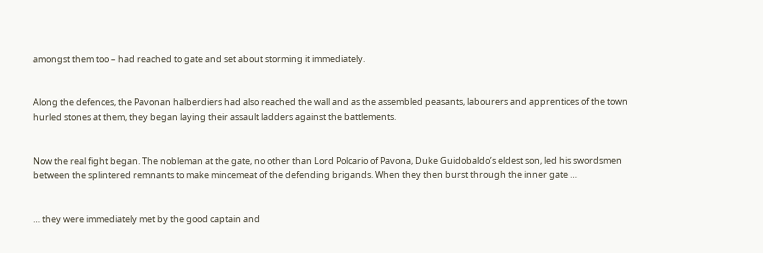amongst them too – had reached to gate and set about storming it immediately.


Along the defences, the Pavonan halberdiers had also reached the wall and as the assembled peasants, labourers and apprentices of the town hurled stones at them, they began laying their assault ladders against the battlements.


Now the real fight began. The nobleman at the gate, no other than Lord Polcario of Pavona, Duke Guidobaldo’s eldest son, led his swordsmen between the splintered remnants to make mincemeat of the defending brigands. When they then burst through the inner gate …


… they were immediately met by the good captain and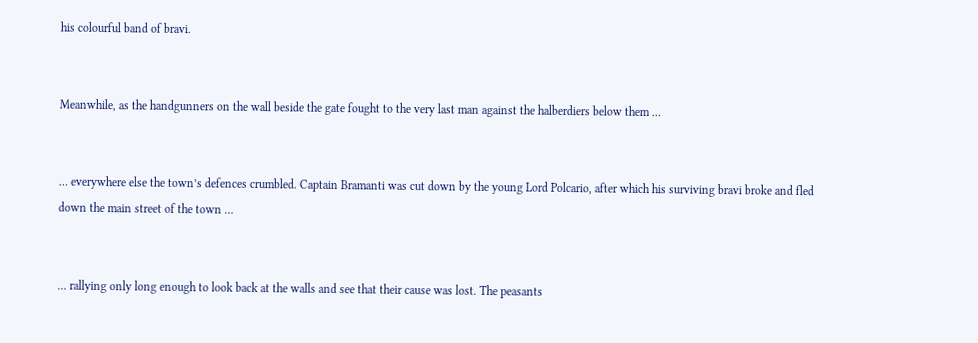his colourful band of bravi.


Meanwhile, as the handgunners on the wall beside the gate fought to the very last man against the halberdiers below them …


… everywhere else the town’s defences crumbled. Captain Bramanti was cut down by the young Lord Polcario, after which his surviving bravi broke and fled down the main street of the town …


… rallying only long enough to look back at the walls and see that their cause was lost. The peasants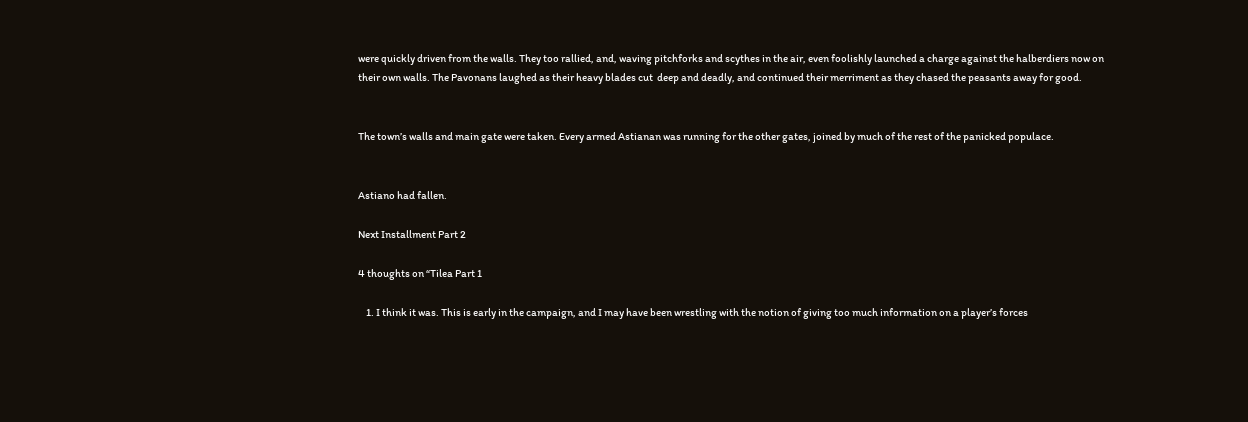were quickly driven from the walls. They too rallied, and, waving pitchforks and scythes in the air, even foolishly launched a charge against the halberdiers now on their own walls. The Pavonans laughed as their heavy blades cut  deep and deadly, and continued their merriment as they chased the peasants away for good.


The town’s walls and main gate were taken. Every armed Astianan was running for the other gates, joined by much of the rest of the panicked populace.


Astiano had fallen.

Next Installment Part 2

4 thoughts on “Tilea Part 1

    1. I think it was. This is early in the campaign, and I may have been wrestling with the notion of giving too much information on a player’s forces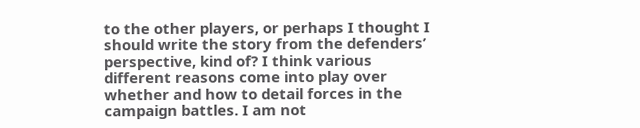to the other players, or perhaps I thought I should write the story from the defenders’ perspective, kind of? I think various different reasons come into play over whether and how to detail forces in the campaign battles. I am not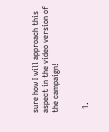sure how I will approach this aspect in the video version of the campaign!


  1.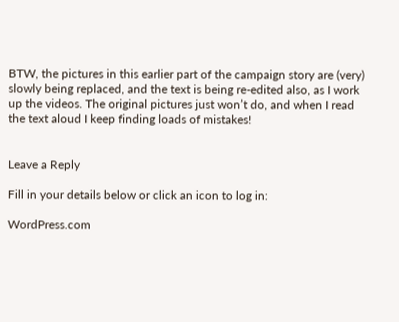BTW, the pictures in this earlier part of the campaign story are (very) slowly being replaced, and the text is being re-edited also, as I work up the videos. The original pictures just won’t do, and when I read the text aloud I keep finding loads of mistakes!


Leave a Reply

Fill in your details below or click an icon to log in:

WordPress.com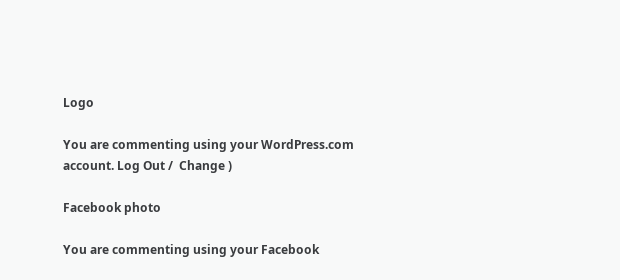Logo

You are commenting using your WordPress.com account. Log Out /  Change )

Facebook photo

You are commenting using your Facebook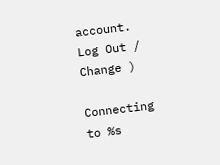account. Log Out /  Change )

Connecting to %s